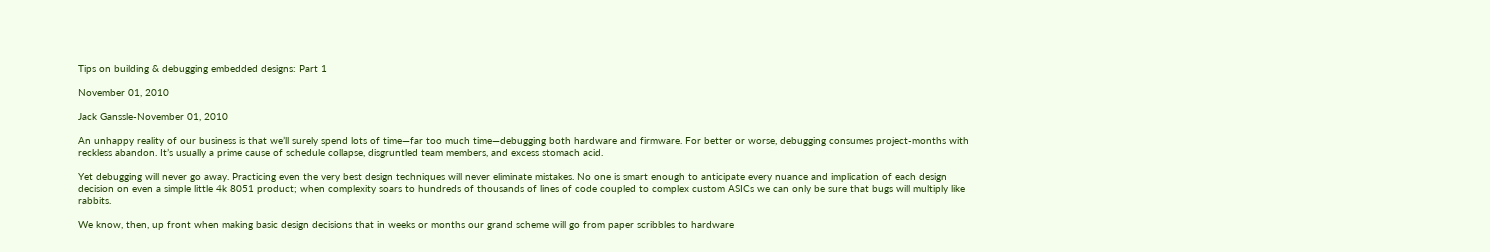Tips on building & debugging embedded designs: Part 1

November 01, 2010

Jack Ganssle-November 01, 2010

An unhappy reality of our business is that we’ll surely spend lots of time—far too much time—debugging both hardware and firmware. For better or worse, debugging consumes project-months with reckless abandon. It’s usually a prime cause of schedule collapse, disgruntled team members, and excess stomach acid.

Yet debugging will never go away. Practicing even the very best design techniques will never eliminate mistakes. No one is smart enough to anticipate every nuance and implication of each design decision on even a simple little 4k 8051 product; when complexity soars to hundreds of thousands of lines of code coupled to complex custom ASICs we can only be sure that bugs will multiply like rabbits.

We know, then, up front when making basic design decisions that in weeks or months our grand scheme will go from paper scribbles to hardware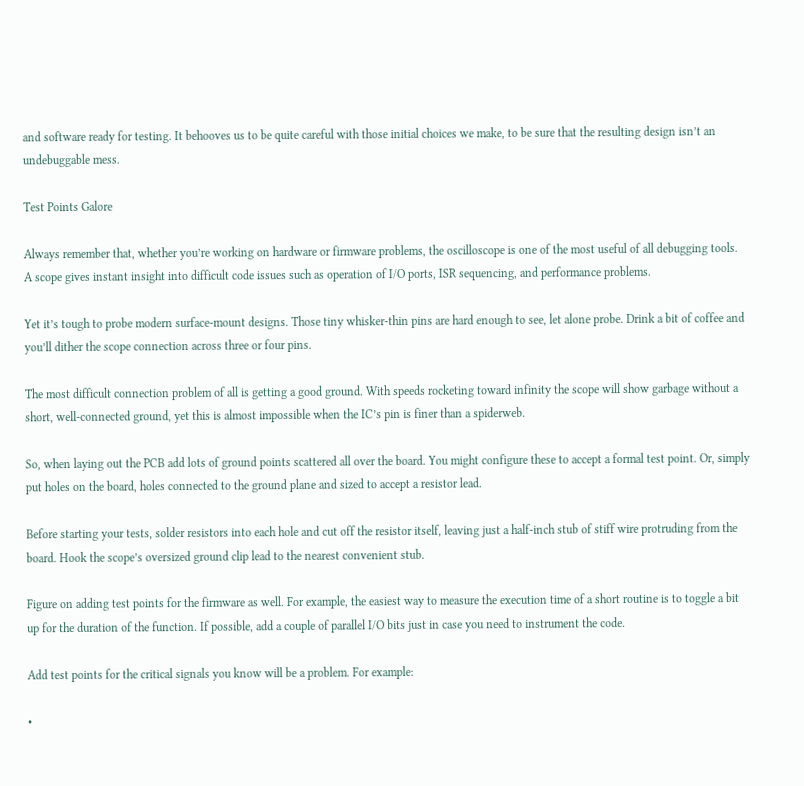and software ready for testing. It behooves us to be quite careful with those initial choices we make, to be sure that the resulting design isn’t an undebuggable mess.

Test Points Galore

Always remember that, whether you’re working on hardware or firmware problems, the oscilloscope is one of the most useful of all debugging tools. A scope gives instant insight into difficult code issues such as operation of I/O ports, ISR sequencing, and performance problems.

Yet it’s tough to probe modern surface-mount designs. Those tiny whisker-thin pins are hard enough to see, let alone probe. Drink a bit of coffee and you’ll dither the scope connection across three or four pins.

The most difficult connection problem of all is getting a good ground. With speeds rocketing toward infinity the scope will show garbage without a short, well-connected ground, yet this is almost impossible when the IC’s pin is finer than a spiderweb.

So, when laying out the PCB add lots of ground points scattered all over the board. You might configure these to accept a formal test point. Or, simply put holes on the board, holes connected to the ground plane and sized to accept a resistor lead.

Before starting your tests, solder resistors into each hole and cut off the resistor itself, leaving just a half-inch stub of stiff wire protruding from the board. Hook the scope’s oversized ground clip lead to the nearest convenient stub.

Figure on adding test points for the firmware as well. For example, the easiest way to measure the execution time of a short routine is to toggle a bit up for the duration of the function. If possible, add a couple of parallel I/O bits just in case you need to instrument the code.

Add test points for the critical signals you know will be a problem. For example:

•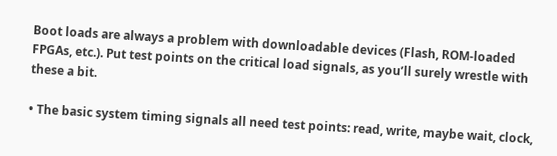Boot loads are always a problem with downloadable devices (Flash, ROM-loaded FPGAs, etc.). Put test points on the critical load signals, as you’ll surely wrestle with these a bit.

• The basic system timing signals all need test points: read, write, maybe wait, clock,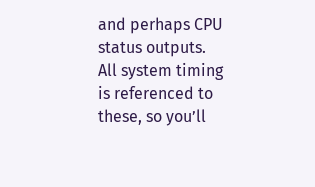and perhaps CPU status outputs. All system timing is referenced to these, so you’ll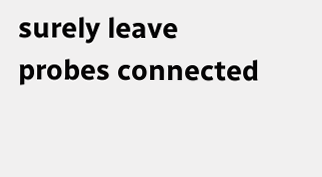surely leave probes connected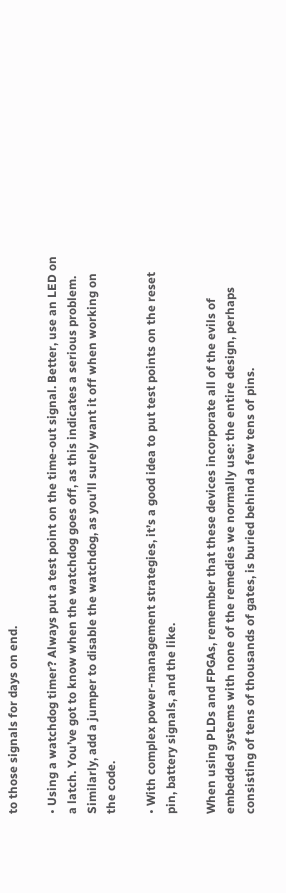to those signals for days on end.

• Using a watchdog timer? Always put a test point on the time-out signal. Better, use an LED on a latch. You’ve got to know when the watchdog goes off, as this indicates a serious problem. Similarly, add a jumper to disable the watchdog, as you’ll surely want it off when working on the code.

• With complex power-management strategies, it’s a good idea to put test points on the reset pin, battery signals, and the like.

When using PLDs and FPGAs, remember that these devices incorporate all of the evils of embedded systems with none of the remedies we normally use: the entire design, perhaps consisting of tens of thousands of gates, is buried behind a few tens of pins.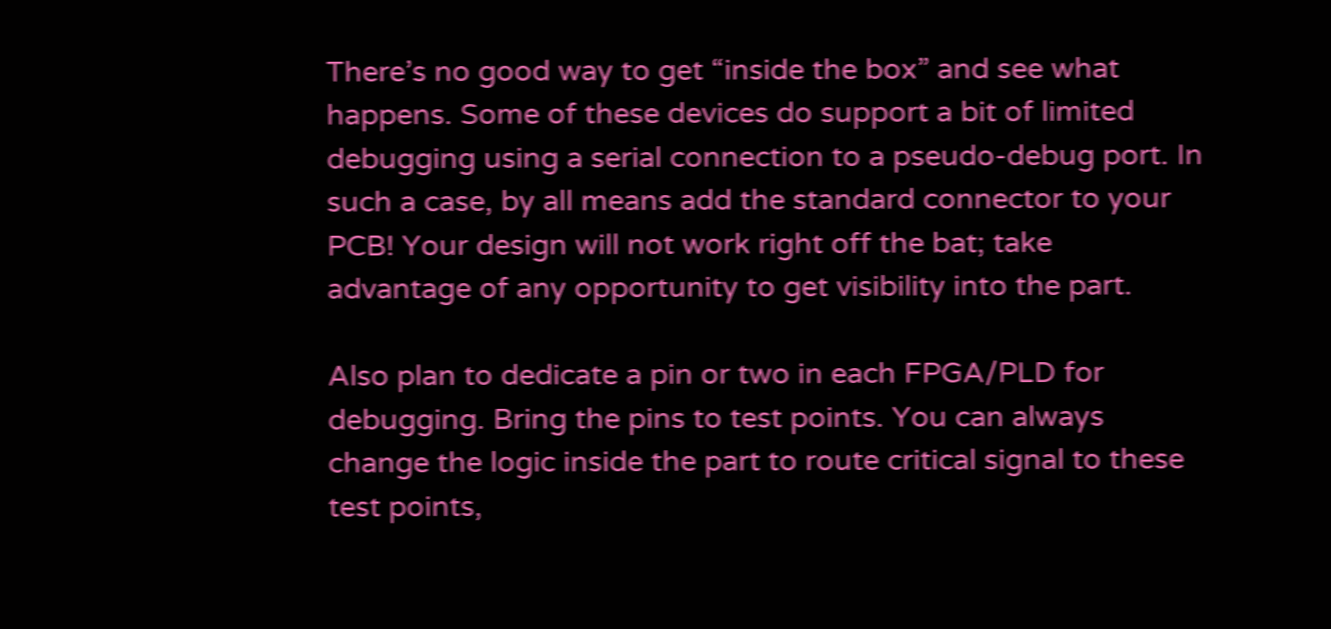There’s no good way to get “inside the box” and see what happens. Some of these devices do support a bit of limited debugging using a serial connection to a pseudo-debug port. In such a case, by all means add the standard connector to your PCB! Your design will not work right off the bat; take advantage of any opportunity to get visibility into the part.

Also plan to dedicate a pin or two in each FPGA/PLD for debugging. Bring the pins to test points. You can always change the logic inside the part to route critical signal to these test points,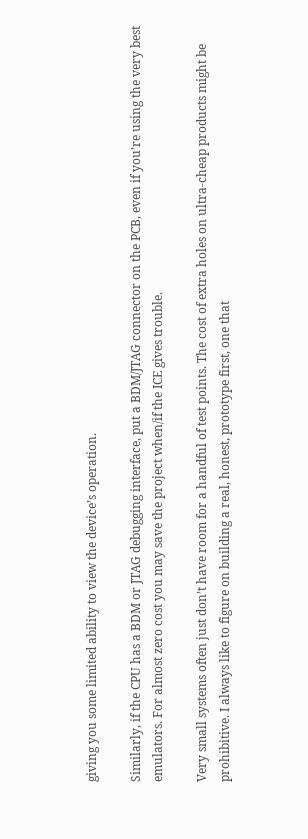giving you some limited ability to view the device’s operation.

Similarly, if the CPU has a BDM or JTAG debugging interface, put a BDM/JTAG connector on the PCB, even if you’re using the very best emulators. For almost zero cost you may save the project when/if the ICE gives trouble.

Very small systems often just don’t have room for a handful of test points. The cost of extra holes on ultra-cheap products might be prohibitive. I always like to figure on building a real, honest, prototype first, one that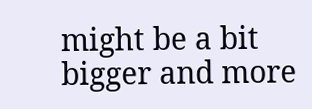might be a bit bigger and more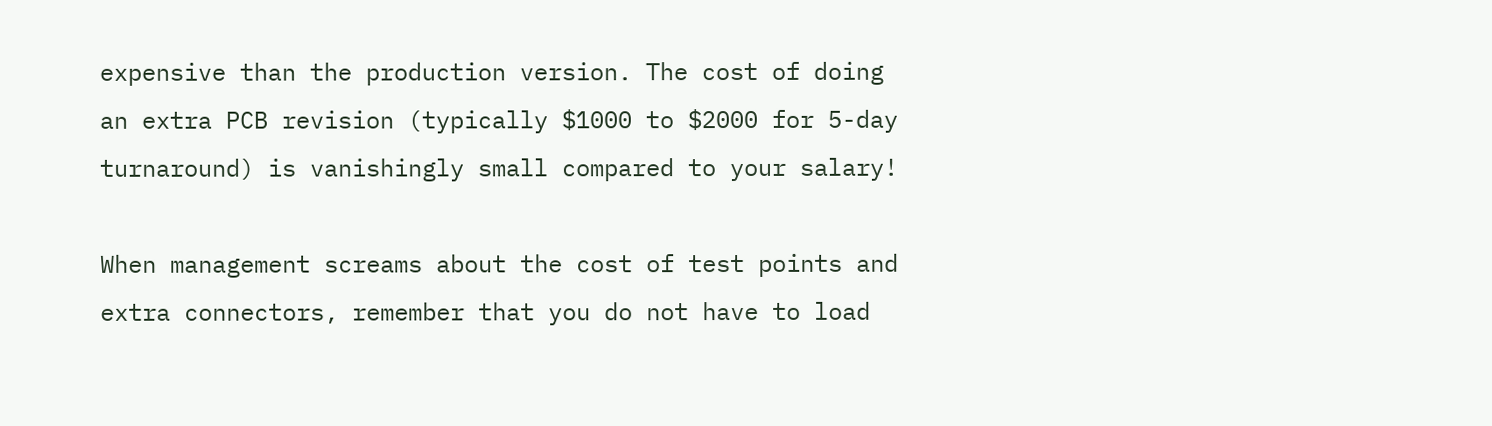expensive than the production version. The cost of doing an extra PCB revision (typically $1000 to $2000 for 5-day turnaround) is vanishingly small compared to your salary!

When management screams about the cost of test points and extra connectors, remember that you do not have to load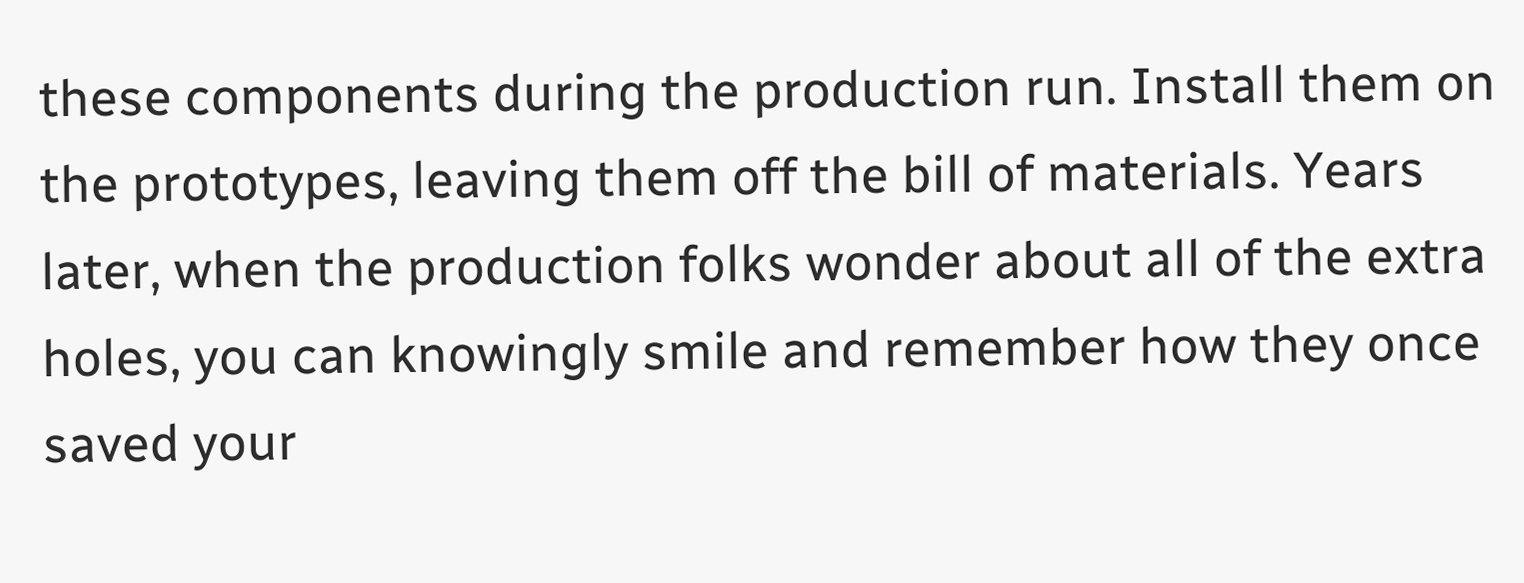these components during the production run. Install them on the prototypes, leaving them off the bill of materials. Years later, when the production folks wonder about all of the extra holes, you can knowingly smile and remember how they once saved your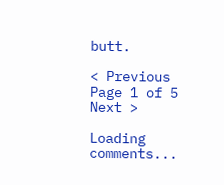butt.

< Previous
Page 1 of 5
Next >

Loading comments...